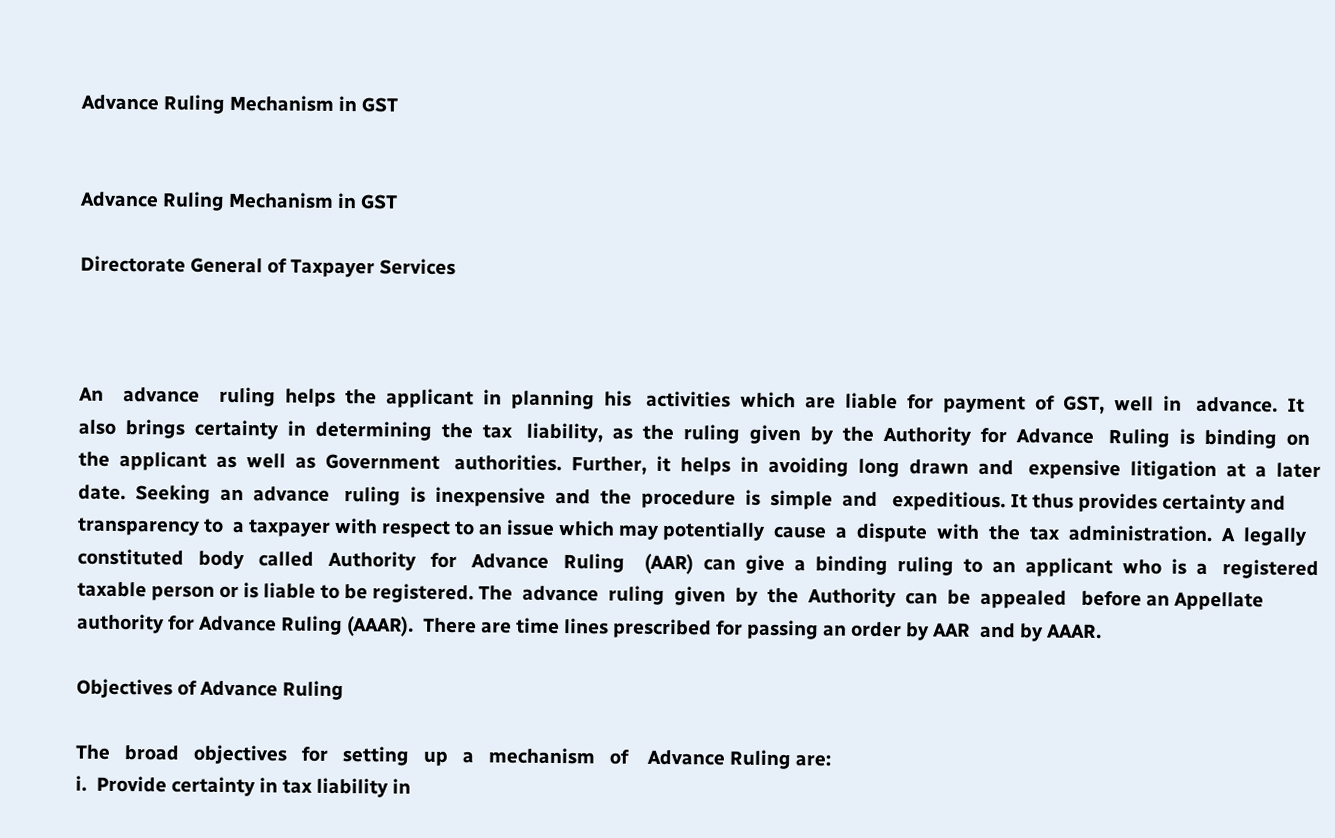Advance Ruling Mechanism in GST


Advance Ruling Mechanism in GST

Directorate General of Taxpayer Services



An    advance    ruling  helps  the  applicant  in  planning  his   activities  which  are  liable  for  payment  of  GST,  well  in   advance.  It  also  brings  certainty  in  determining  the  tax   liability,  as  the  ruling  given  by  the  Authority  for  Advance   Ruling  is  binding  on  the  applicant  as  well  as  Government   authorities.  Further,  it  helps  in  avoiding  long  drawn  and   expensive  litigation  at  a  later  date.  Seeking  an  advance   ruling  is  inexpensive  and  the  procedure  is  simple  and   expeditious. It thus provides certainty and transparency to  a taxpayer with respect to an issue which may potentially  cause  a  dispute  with  the  tax  administration.  A  legally   constituted   body   called   Authority   for   Advance   Ruling    (AAR)  can  give  a  binding  ruling  to  an  applicant  who  is  a   registered taxable person or is liable to be registered. The  advance  ruling  given  by  the  Authority  can  be  appealed   before an Appellate authority for Advance Ruling (AAAR).  There are time lines prescribed for passing an order by AAR  and by AAAR.

Objectives of Advance Ruling

The   broad   objectives   for   setting   up   a   mechanism   of    Advance Ruling are:
i.  Provide certainty in tax liability in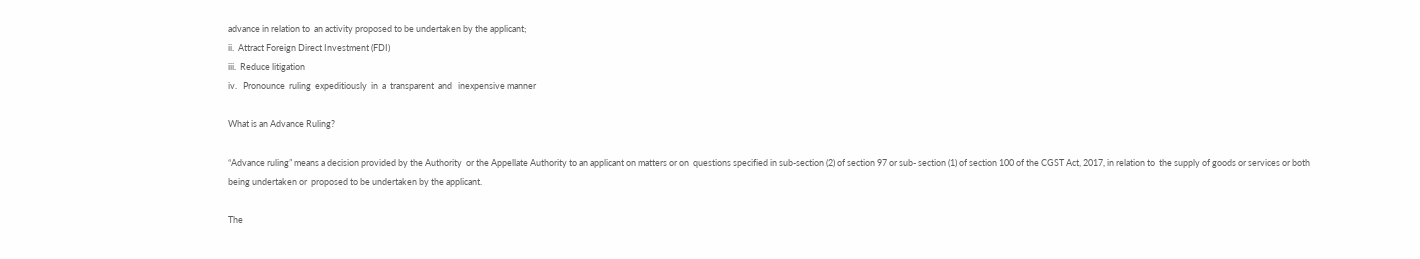advance in relation to  an activity proposed to be undertaken by the applicant;
ii.  Attract Foreign Direct Investment (FDI)
iii.  Reduce litigation
iv.   Pronounce  ruling  expeditiously  in  a  transparent  and   inexpensive manner

What is an Advance Ruling?

“Advance ruling” means a decision provided by the Authority  or the Appellate Authority to an applicant on matters or on  questions specified in sub-section (2) of section 97 or sub- section (1) of section 100 of the CGST Act, 2017, in relation to  the supply of goods or services or both being undertaken or  proposed to be undertaken by the applicant.

The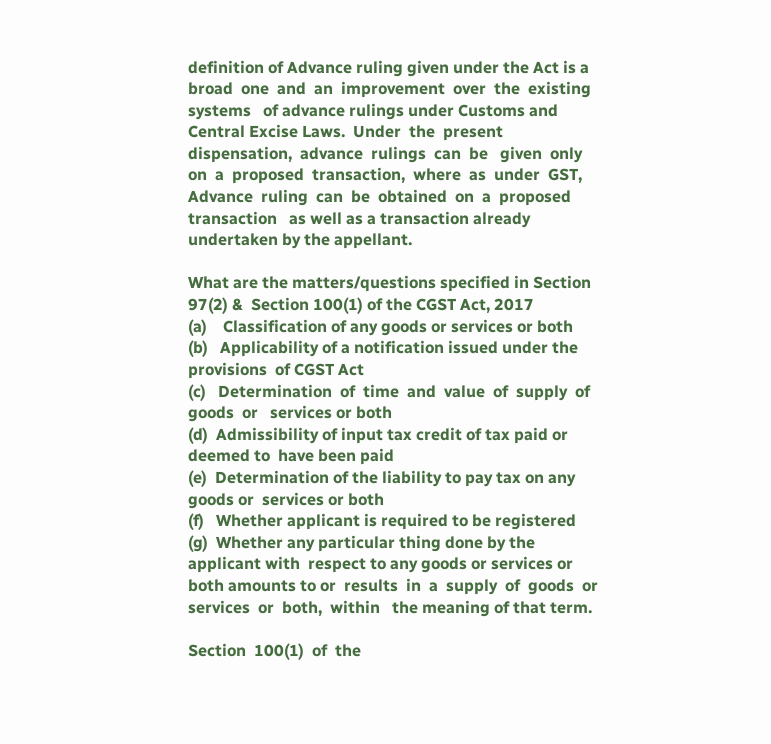definition of Advance ruling given under the Act is a  broad  one  and  an  improvement  over  the  existing  systems   of advance rulings under Customs and Central Excise Laws.  Under  the  present  dispensation,  advance  rulings  can  be   given  only  on  a  proposed  transaction,  where  as  under  GST,   Advance  ruling  can  be  obtained  on  a  proposed  transaction   as well as a transaction already undertaken by the appellant.

What are the matters/questions specified in Section 97(2) &  Section 100(1) of the CGST Act, 2017
(a)    Classification of any goods or services or both
(b)   Applicability of a notification issued under the provisions  of CGST Act
(c)   Determination  of  time  and  value  of  supply  of  goods  or   services or both
(d)  Admissibility of input tax credit of tax paid or deemed to  have been paid
(e)  Determination of the liability to pay tax on any goods or  services or both
(f)   Whether applicant is required to be registered
(g)  Whether any particular thing done by the applicant with  respect to any goods or services or both amounts to or  results  in  a  supply  of  goods  or  services  or  both,  within   the meaning of that term.

Section  100(1)  of  the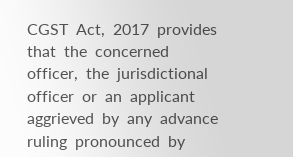CGST  Act,  2017  provides  that  the  concerned  officer,  the  jurisdictional  officer  or  an  applicant  aggrieved  by  any  advance  ruling  pronounced  by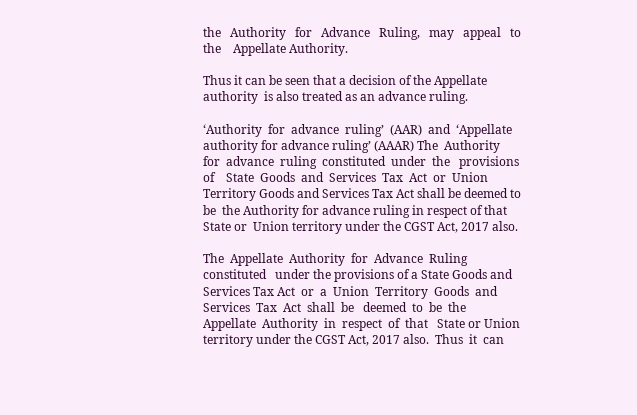the   Authority   for   Advance   Ruling,   may   appeal   to   the    Appellate Authority.

Thus it can be seen that a decision of the Appellate authority  is also treated as an advance ruling.

‘Authority  for  advance  ruling’  (AAR)  and  ‘Appellate  authority for advance ruling’ (AAAR) The  Authority  for  advance  ruling  constituted  under  the   provisions  of    State  Goods  and  Services  Tax  Act  or  Union   Territory Goods and Services Tax Act shall be deemed to be  the Authority for advance ruling in respect of that State or  Union territory under the CGST Act, 2017 also.

The  Appellate  Authority  for  Advance  Ruling  constituted   under the provisions of a State Goods and Services Tax Act  or  a  Union  Territory  Goods  and  Services  Tax  Act  shall  be   deemed  to  be  the  Appellate  Authority  in  respect  of  that   State or Union territory under the CGST Act, 2017 also.  Thus  it  can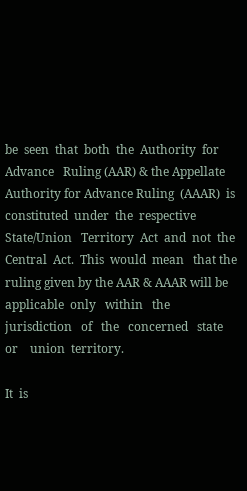be  seen  that  both  the  Authority  for  Advance   Ruling (AAR) & the Appellate Authority for Advance Ruling  (AAAR)  is  constituted  under  the  respective  State/Union   Territory  Act  and  not  the  Central  Act.  This  would  mean   that the ruling given by the AAR & AAAR will be applicable  only   within   the   jurisdiction   of   the   concerned   state   or    union  territory.

It  is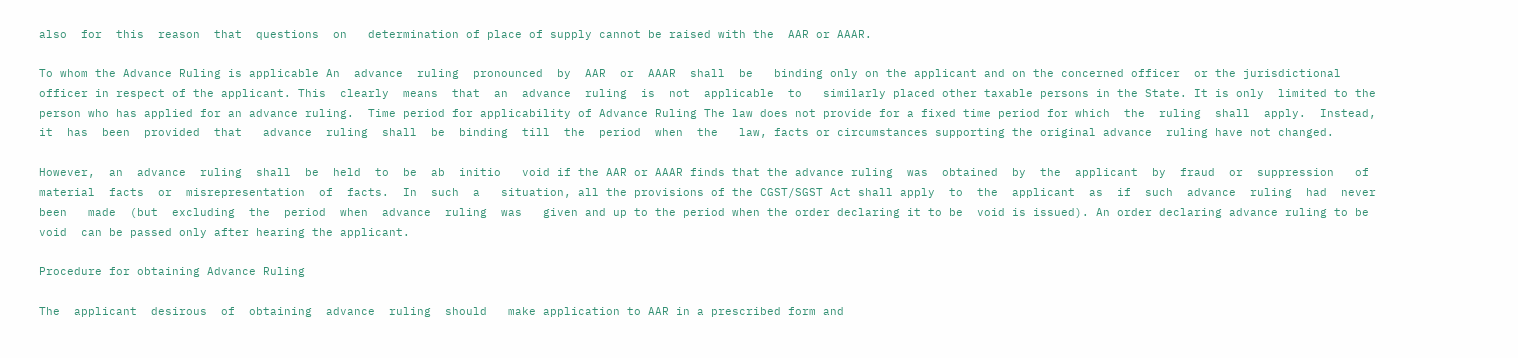also  for  this  reason  that  questions  on   determination of place of supply cannot be raised with the  AAR or AAAR.

To whom the Advance Ruling is applicable An  advance  ruling  pronounced  by  AAR  or  AAAR  shall  be   binding only on the applicant and on the concerned officer  or the jurisdictional officer in respect of the applicant. This  clearly  means  that  an  advance  ruling  is  not  applicable  to   similarly placed other taxable persons in the State. It is only  limited to the person who has applied for an advance ruling.  Time period for applicability of Advance Ruling The law does not provide for a fixed time period for which  the  ruling  shall  apply.  Instead,  it  has  been  provided  that   advance  ruling  shall  be  binding  till  the  period  when  the   law, facts or circumstances supporting the original advance  ruling have not changed.

However,  an  advance  ruling  shall  be  held  to  be  ab  initio   void if the AAR or AAAR finds that the advance ruling  was  obtained  by  the  applicant  by  fraud  or  suppression   of  material  facts  or  misrepresentation  of  facts.  In  such  a   situation, all the provisions of the CGST/SGST Act shall apply  to  the  applicant  as  if  such  advance  ruling  had  never  been   made  (but  excluding  the  period  when  advance  ruling  was   given and up to the period when the order declaring it to be  void is issued). An order declaring advance ruling to be void  can be passed only after hearing the applicant.

Procedure for obtaining Advance Ruling

The  applicant  desirous  of  obtaining  advance  ruling  should   make application to AAR in a prescribed form and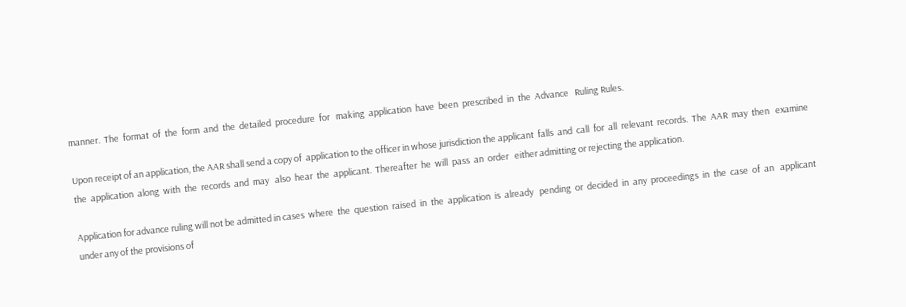manner.  The  format  of  the  form  and  the  detailed  procedure  for   making  application  have  been  prescribed  in  the  Advance   Ruling Rules.

Upon receipt of an application, the AAR shall send a copy of  application to the officer in whose jurisdiction the applicant  falls  and  call  for  all  relevant  records.  The  AAR  may  then   examine  the  application  along  with  the  records  and  may   also  hear  the  applicant.  Thereafter  he  will  pass  an  order   either admitting or rejecting the application.

Application for advance ruling will not be admitted in cases  where  the  question  raised  in  the  application  is  already   pending  or  decided  in  any  proceedings  in  the  case  of  an   applicant under any of the provisions of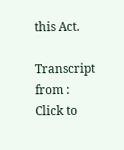this Act.

Transcript from : Click to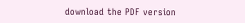download the PDF version